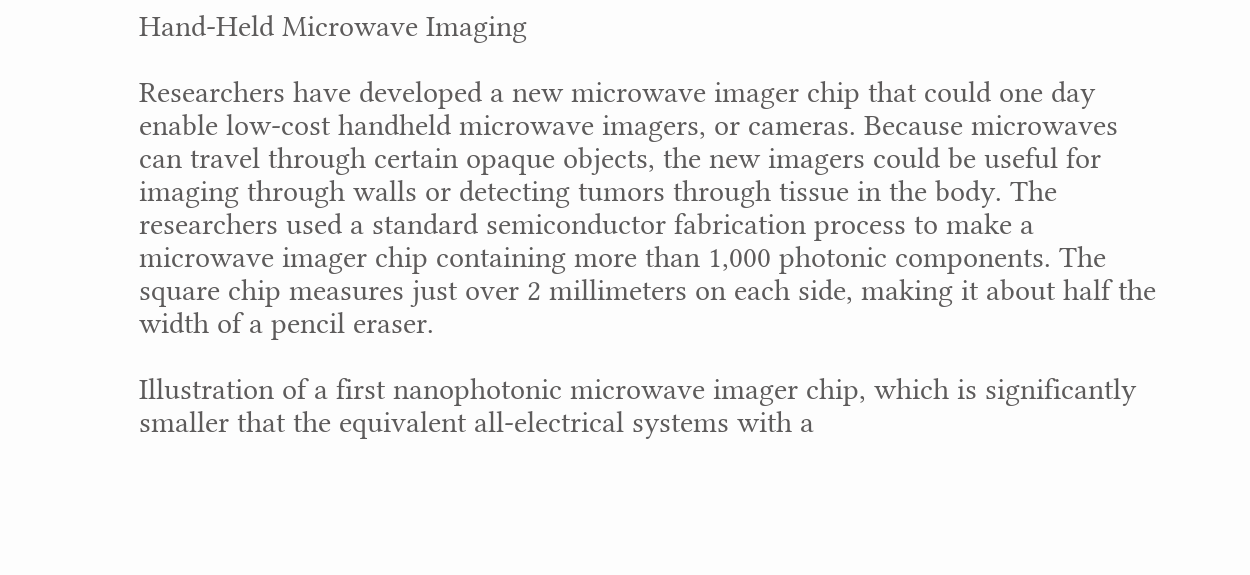Hand-Held Microwave Imaging

Researchers have developed a new microwave imager chip that could one day enable low-cost handheld microwave imagers, or cameras. Because microwaves can travel through certain opaque objects, the new imagers could be useful for imaging through walls or detecting tumors through tissue in the body. The researchers used a standard semiconductor fabrication process to make a microwave imager chip containing more than 1,000 photonic components. The square chip measures just over 2 millimeters on each side, making it about half the width of a pencil eraser.

Illustration of a first nanophotonic microwave imager chip, which is significantly smaller that the equivalent all-electrical systems with a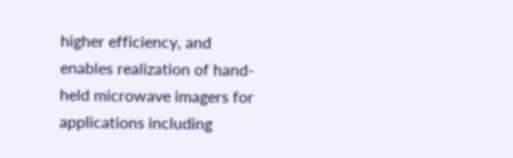higher efficiency, and enables realization of hand-held microwave imagers for applications including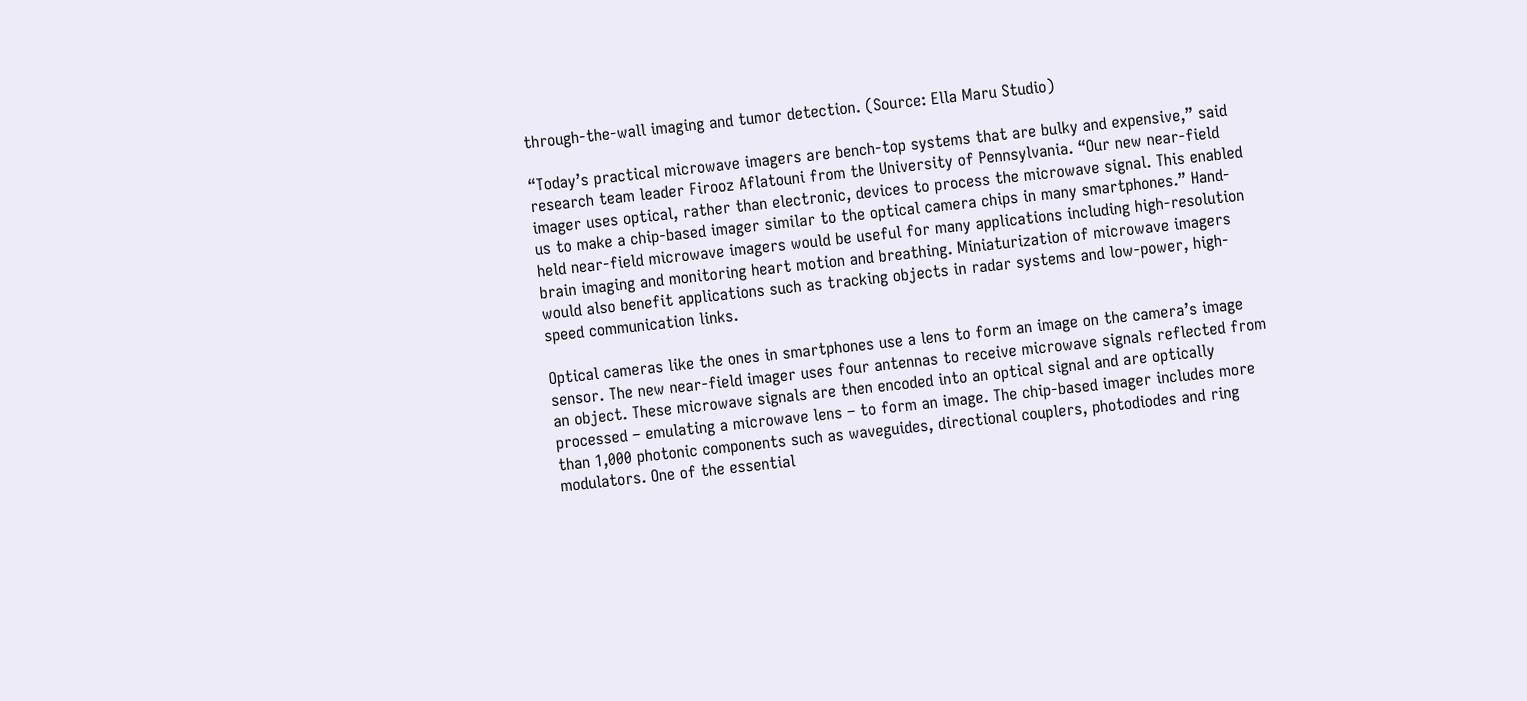through-the-wall imaging and tumor detection. (Source: Ella Maru Studio)

“Today’s practical microwave imagers are bench-top systems that are bulky and expensive,” said research team leader Firooz Aflatouni from the University of Pennsylvania. “Our new near-field imager uses optical, rather than electronic, devices to process the microwave signal. This enabled us to make a chip-based imager similar to the optical camera chips in many smartphones.” Hand-held near-field microwave imagers would be useful for many applications including high-resolution brain imaging and monitoring heart motion and breathing. Miniaturization of microwave imagers would also benefit applications such as tracking objects in radar systems and low-power, high-speed communication links.

Optical cameras like the ones in smartphones use a lens to form an image on the camera’s image sensor. The new near-field imager uses four antennas to receive microwave signals reflected from an object. These microwave signals are then encoded into an optical signal and are optically processed – emulating a microwave lens – to form an image. The chip-based imager includes more than 1,000 photonic components such as waveguides, directional couplers, photodiodes and ring modulators. One of the essential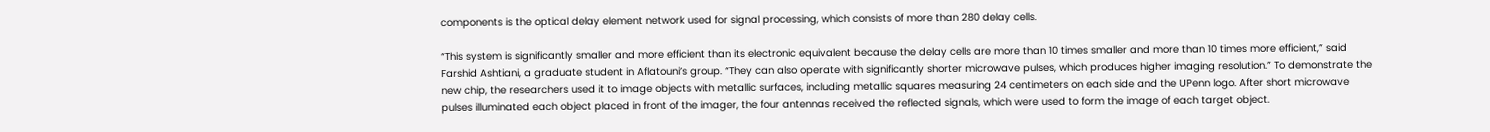components is the optical delay element network used for signal processing, which consists of more than 280 delay cells.

“This system is significantly smaller and more efficient than its electronic equivalent because the delay cells are more than 10 times smaller and more than 10 times more efficient,” said Farshid Ashtiani, a graduate student in Aflatouni’s group. “They can also operate with significantly shorter microwave pulses, which produces higher imaging resolution.” To demonstrate the new chip, the researchers used it to image objects with metallic surfaces, including metallic squares measuring 24 centimeters on each side and the UPenn logo. After short microwave pulses illuminated each object placed in front of the imager, the four antennas received the reflected signals, which were used to form the image of each target object.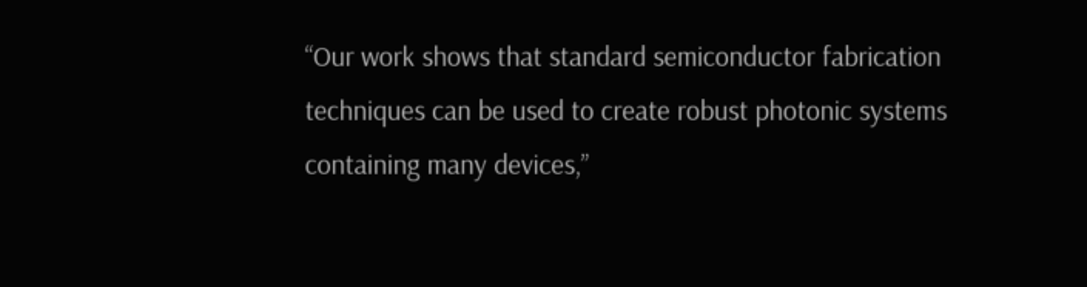“Our work shows that standard semiconductor fabrication techniques can be used to create robust photonic systems containing many devices,”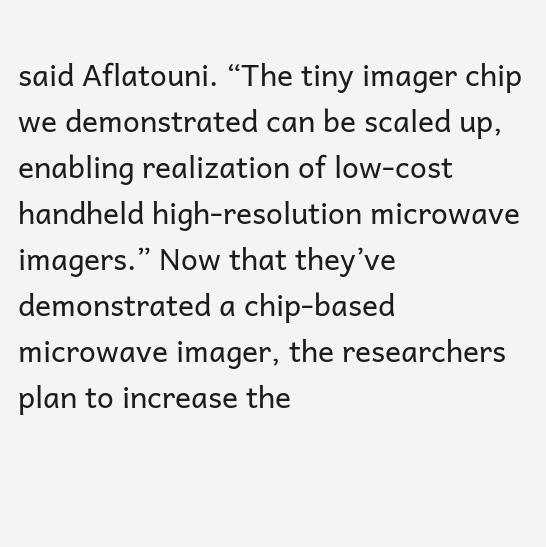said Aflatouni. “The tiny imager chip we demonstrated can be scaled up, enabling realization of low-cost handheld high-resolution microwave imagers.” Now that they’ve demonstrated a chip-based microwave imager, the researchers plan to increase the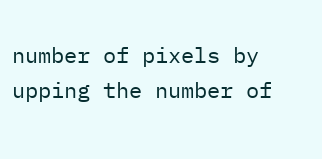number of pixels by upping the number of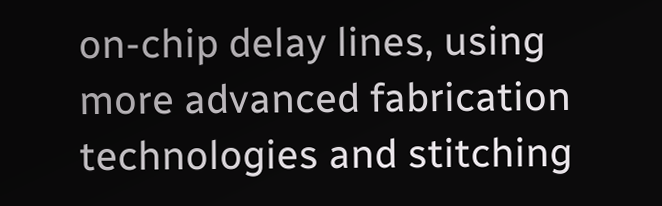on-chip delay lines, using more advanced fabrication technologies and stitching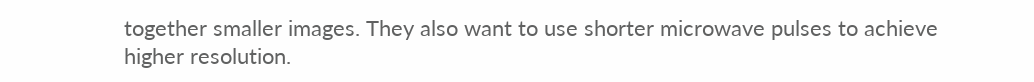together smaller images. They also want to use shorter microwave pulses to achieve higher resolution.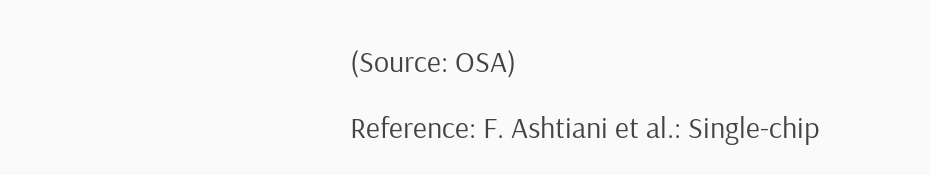(Source: OSA)

Reference: F. Ashtiani et al.: Single-chip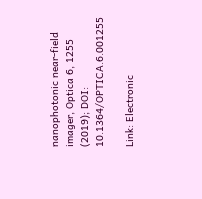nanophotonic near-field imager, Optica 6, 1255 (2019); DOI: 10.1364/OPTICA.6.001255

Link: Electronic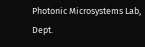Photonic Microsystems Lab, Dept.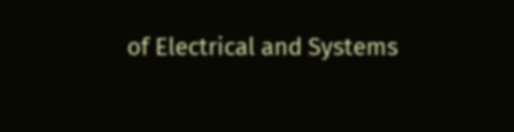of Electrical and Systems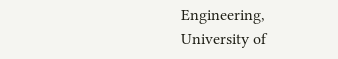Engineering, University of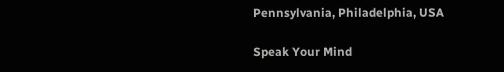Pennsylvania, Philadelphia, USA

Speak Your Mind